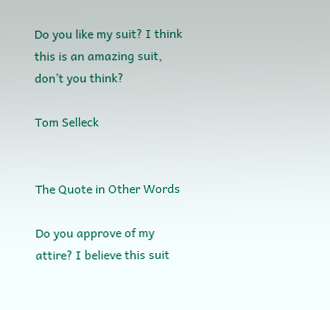Do you like my suit? I think this is an amazing suit, don’t you think?

Tom Selleck


The Quote in Other Words

Do you approve of my attire? I believe this suit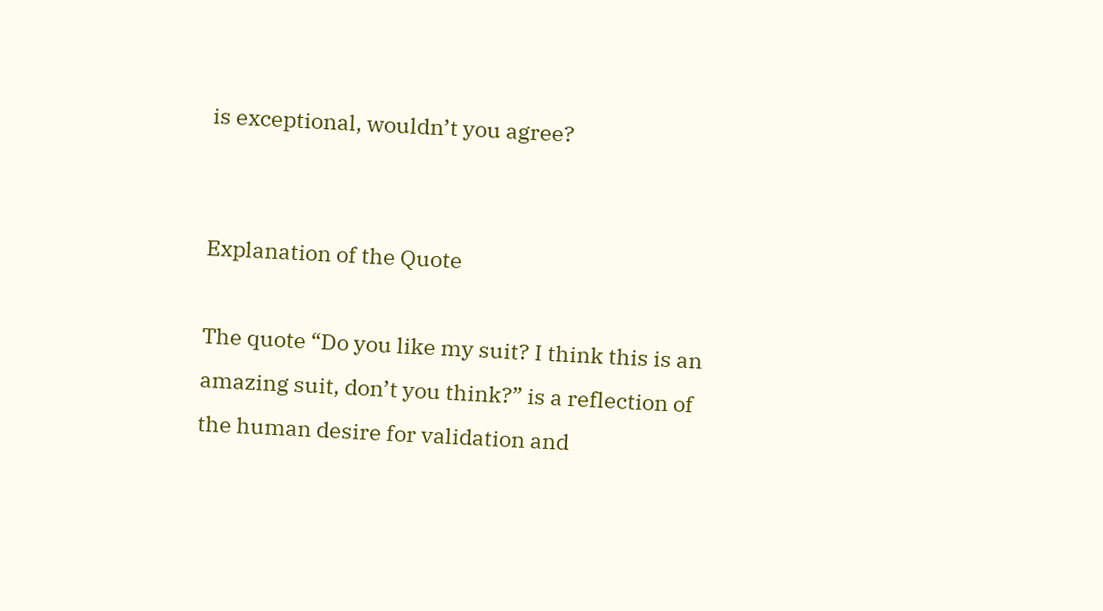is exceptional, wouldn’t you agree?


Explanation of the Quote

The quote “Do you like my suit? I think this is an amazing suit, don’t you think?” is a reflection of the human desire for validation and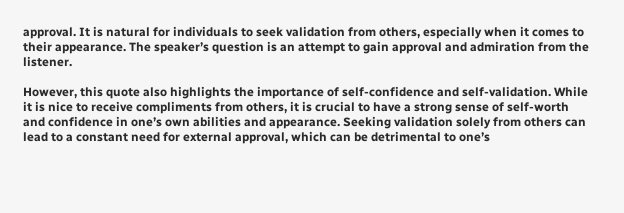approval. It is natural for individuals to seek validation from others, especially when it comes to their appearance. The speaker’s question is an attempt to gain approval and admiration from the listener.

However, this quote also highlights the importance of self-confidence and self-validation. While it is nice to receive compliments from others, it is crucial to have a strong sense of self-worth and confidence in one’s own abilities and appearance. Seeking validation solely from others can lead to a constant need for external approval, which can be detrimental to one’s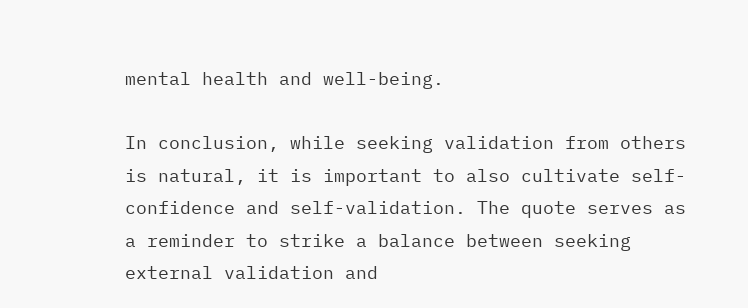mental health and well-being.

In conclusion, while seeking validation from others is natural, it is important to also cultivate self-confidence and self-validation. The quote serves as a reminder to strike a balance between seeking external validation and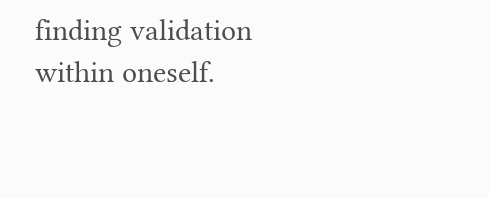finding validation within oneself.